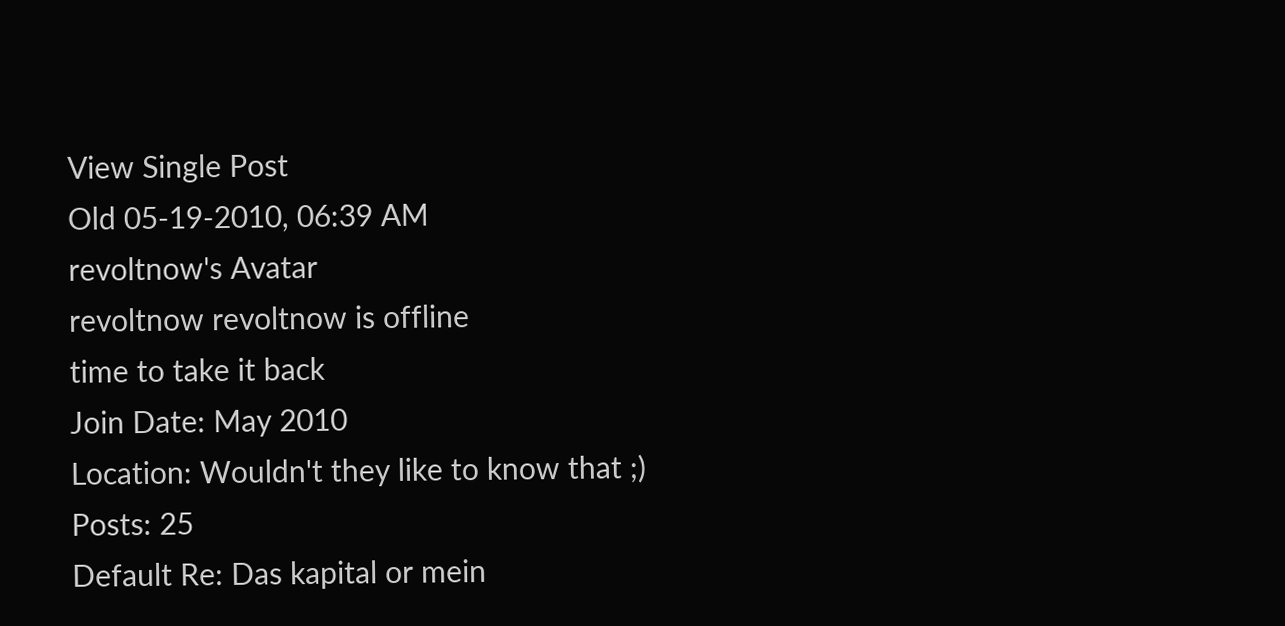View Single Post
Old 05-19-2010, 06:39 AM
revoltnow's Avatar
revoltnow revoltnow is offline
time to take it back
Join Date: May 2010
Location: Wouldn't they like to know that ;)
Posts: 25
Default Re: Das kapital or mein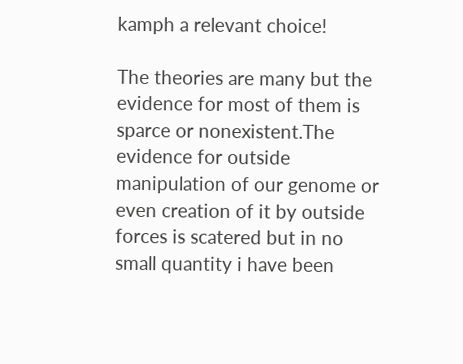kamph a relevant choice!

The theories are many but the evidence for most of them is sparce or nonexistent.The evidence for outside manipulation of our genome or even creation of it by outside forces is scatered but in no small quantity i have been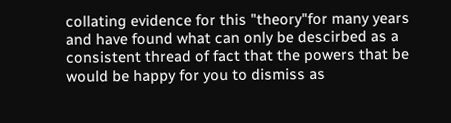collating evidence for this "theory"for many years and have found what can only be descirbed as a consistent thread of fact that the powers that be would be happy for you to dismiss as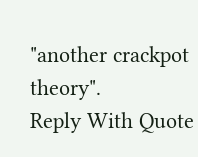"another crackpot theory".
Reply With Quote